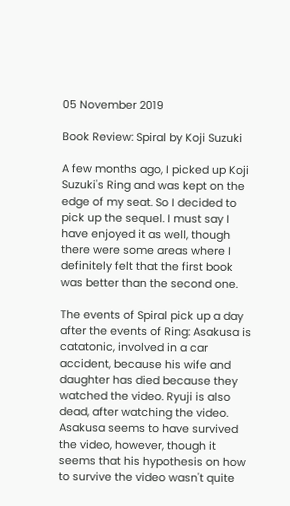05 November 2019

Book Review: Spiral by Koji Suzuki

A few months ago, I picked up Koji Suzuki's Ring and was kept on the edge of my seat. So I decided to pick up the sequel. I must say I have enjoyed it as well, though there were some areas where I definitely felt that the first book was better than the second one.

The events of Spiral pick up a day after the events of Ring: Asakusa is catatonic, involved in a car accident, because his wife and daughter has died because they watched the video. Ryuji is also dead, after watching the video. Asakusa seems to have survived the video, however, though it seems that his hypothesis on how to survive the video wasn't quite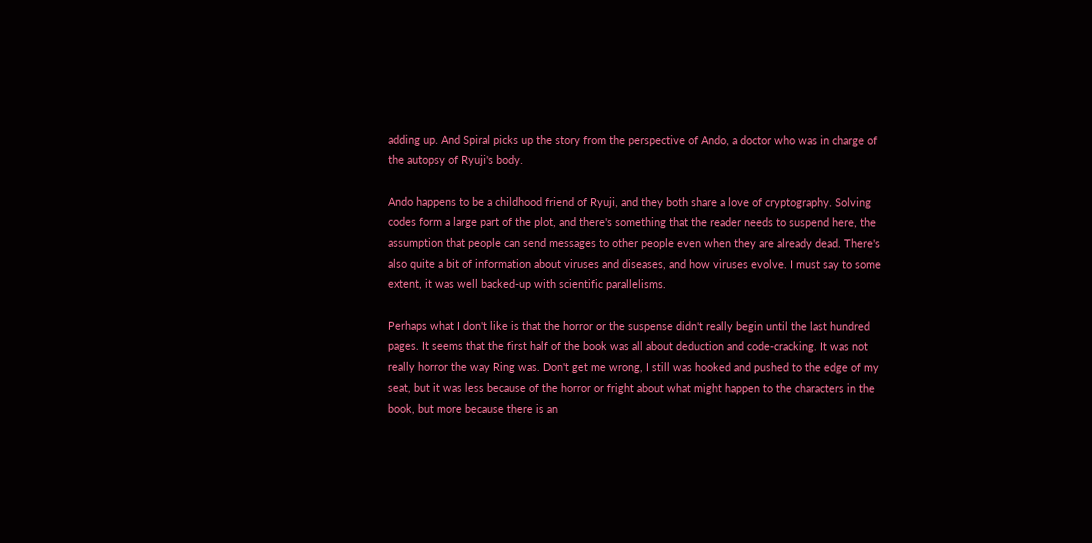adding up. And Spiral picks up the story from the perspective of Ando, a doctor who was in charge of the autopsy of Ryuji's body.

Ando happens to be a childhood friend of Ryuji, and they both share a love of cryptography. Solving codes form a large part of the plot, and there's something that the reader needs to suspend here, the assumption that people can send messages to other people even when they are already dead. There's also quite a bit of information about viruses and diseases, and how viruses evolve. I must say to some extent, it was well backed-up with scientific parallelisms.

Perhaps what I don't like is that the horror or the suspense didn't really begin until the last hundred pages. It seems that the first half of the book was all about deduction and code-cracking. It was not really horror the way Ring was. Don't get me wrong, I still was hooked and pushed to the edge of my seat, but it was less because of the horror or fright about what might happen to the characters in the book, but more because there is an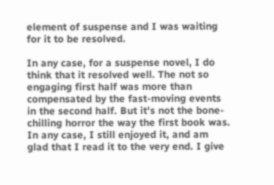element of suspense and I was waiting for it to be resolved.

In any case, for a suspense novel, I do think that it resolved well. The not so engaging first half was more than compensated by the fast-moving events in the second half. But it's not the bone-chilling horror the way the first book was. In any case, I still enjoyed it, and am glad that I read it to the very end. I give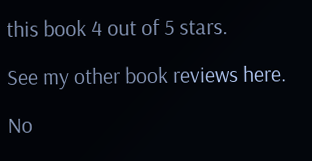this book 4 out of 5 stars.

See my other book reviews here.

No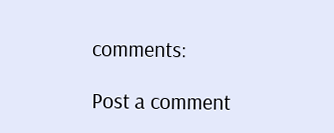comments:

Post a comment